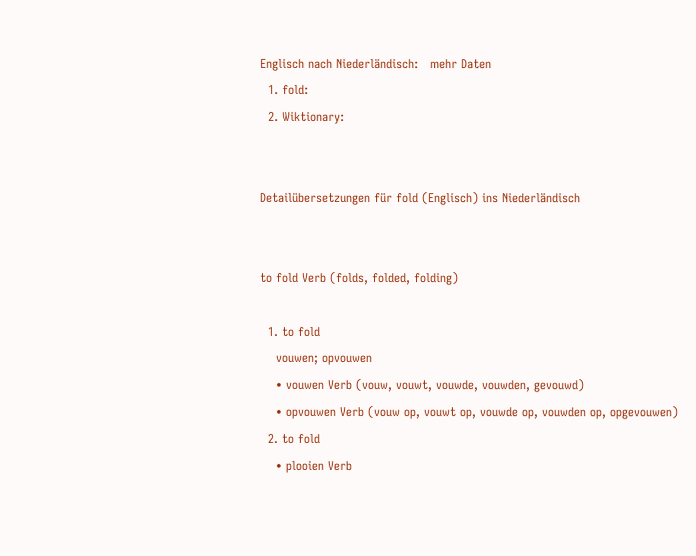Englisch nach Niederländisch:   mehr Daten
  1. fold:
  2. Wiktionary:


Detailübersetzungen für fold (Englisch) ins Niederländisch


to fold Verb (folds, folded, folding)

  1. to fold
    vouwen; opvouwen
    • vouwen Verb (vouw, vouwt, vouwde, vouwden, gevouwd)
    • opvouwen Verb (vouw op, vouwt op, vouwde op, vouwden op, opgevouwen)
  2. to fold
    • plooien Verb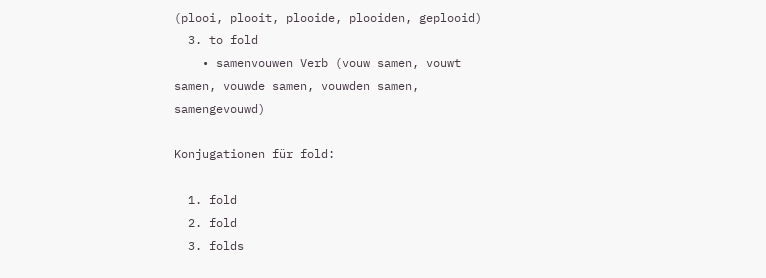(plooi, plooit, plooide, plooiden, geplooid)
  3. to fold
    • samenvouwen Verb (vouw samen, vouwt samen, vouwde samen, vouwden samen, samengevouwd)

Konjugationen für fold:

  1. fold
  2. fold
  3. folds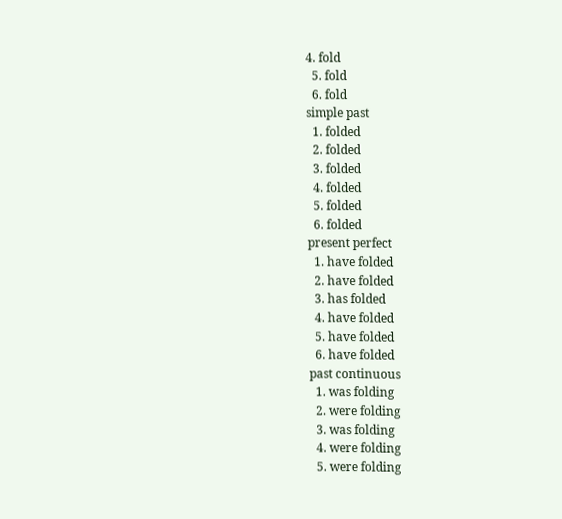4. fold
  5. fold
  6. fold
simple past
  1. folded
  2. folded
  3. folded
  4. folded
  5. folded
  6. folded
present perfect
  1. have folded
  2. have folded
  3. has folded
  4. have folded
  5. have folded
  6. have folded
past continuous
  1. was folding
  2. were folding
  3. was folding
  4. were folding
  5. were folding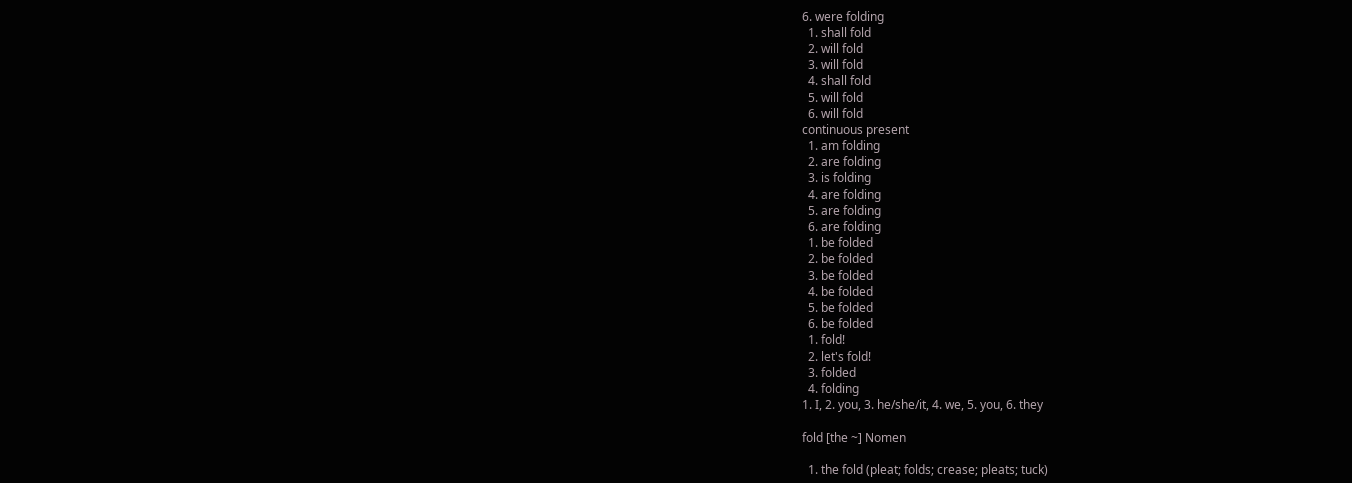6. were folding
  1. shall fold
  2. will fold
  3. will fold
  4. shall fold
  5. will fold
  6. will fold
continuous present
  1. am folding
  2. are folding
  3. is folding
  4. are folding
  5. are folding
  6. are folding
  1. be folded
  2. be folded
  3. be folded
  4. be folded
  5. be folded
  6. be folded
  1. fold!
  2. let's fold!
  3. folded
  4. folding
1. I, 2. you, 3. he/she/it, 4. we, 5. you, 6. they

fold [the ~] Nomen

  1. the fold (pleat; folds; crease; pleats; tuck)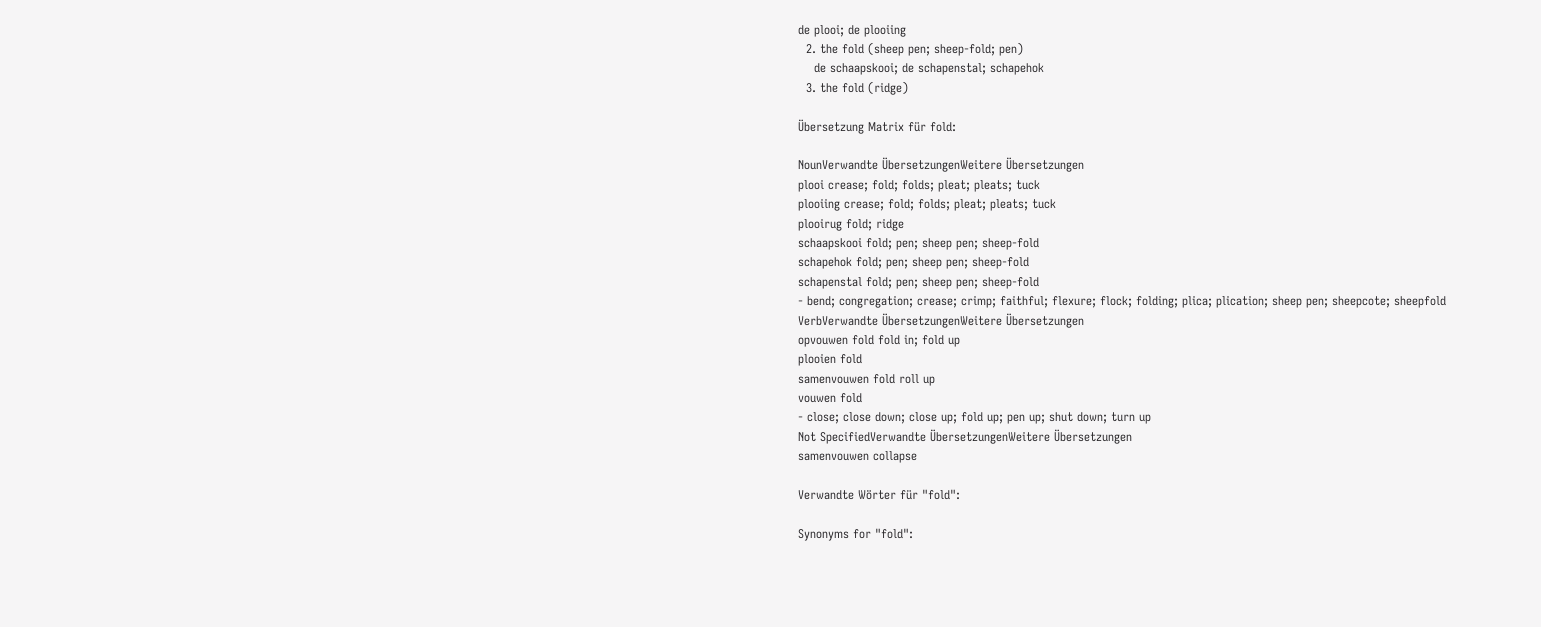de plooi; de plooiing
  2. the fold (sheep pen; sheep-fold; pen)
    de schaapskooi; de schapenstal; schapehok
  3. the fold (ridge)

Übersetzung Matrix für fold:

NounVerwandte ÜbersetzungenWeitere Übersetzungen
plooi crease; fold; folds; pleat; pleats; tuck
plooiing crease; fold; folds; pleat; pleats; tuck
plooirug fold; ridge
schaapskooi fold; pen; sheep pen; sheep-fold
schapehok fold; pen; sheep pen; sheep-fold
schapenstal fold; pen; sheep pen; sheep-fold
- bend; congregation; crease; crimp; faithful; flexure; flock; folding; plica; plication; sheep pen; sheepcote; sheepfold
VerbVerwandte ÜbersetzungenWeitere Übersetzungen
opvouwen fold fold in; fold up
plooien fold
samenvouwen fold roll up
vouwen fold
- close; close down; close up; fold up; pen up; shut down; turn up
Not SpecifiedVerwandte ÜbersetzungenWeitere Übersetzungen
samenvouwen collapse

Verwandte Wörter für "fold":

Synonyms for "fold":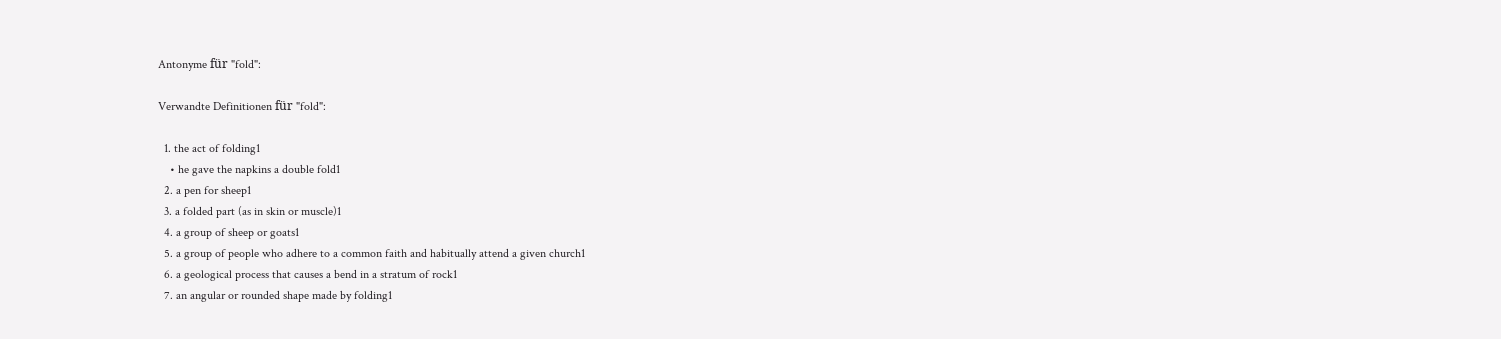Antonyme für "fold":

Verwandte Definitionen für "fold":

  1. the act of folding1
    • he gave the napkins a double fold1
  2. a pen for sheep1
  3. a folded part (as in skin or muscle)1
  4. a group of sheep or goats1
  5. a group of people who adhere to a common faith and habitually attend a given church1
  6. a geological process that causes a bend in a stratum of rock1
  7. an angular or rounded shape made by folding1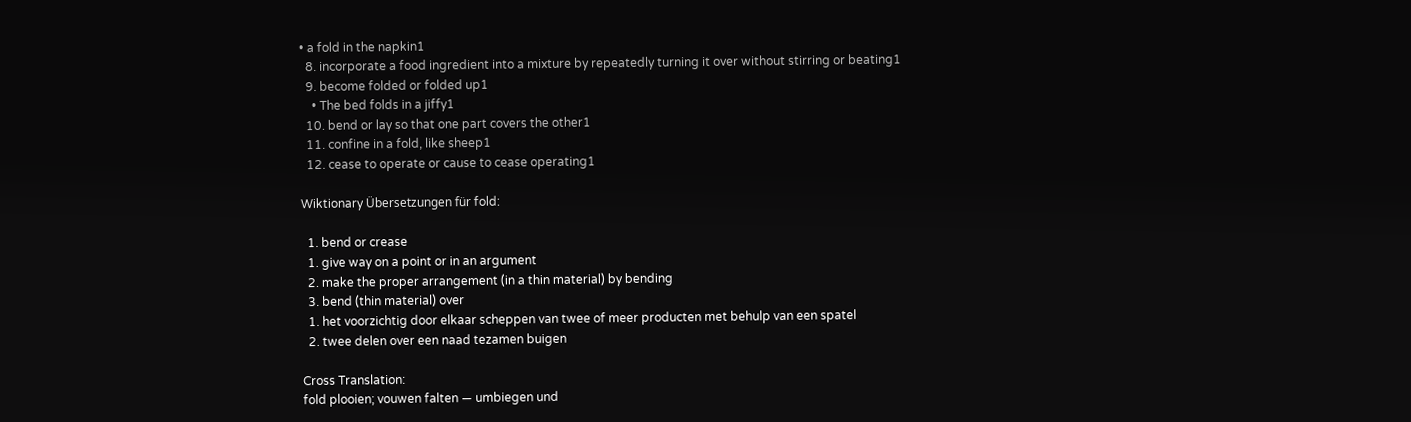• a fold in the napkin1
  8. incorporate a food ingredient into a mixture by repeatedly turning it over without stirring or beating1
  9. become folded or folded up1
    • The bed folds in a jiffy1
  10. bend or lay so that one part covers the other1
  11. confine in a fold, like sheep1
  12. cease to operate or cause to cease operating1

Wiktionary Übersetzungen für fold:

  1. bend or crease
  1. give way on a point or in an argument
  2. make the proper arrangement (in a thin material) by bending
  3. bend (thin material) over
  1. het voorzichtig door elkaar scheppen van twee of meer producten met behulp van een spatel
  2. twee delen over een naad tezamen buigen

Cross Translation:
fold plooien; vouwen falten — umbiegen und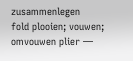zusammenlegen
fold plooien; vouwen; omvouwen plier —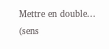Mettre en double... (sens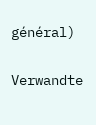général)

Verwandte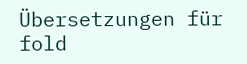Übersetzungen für fold